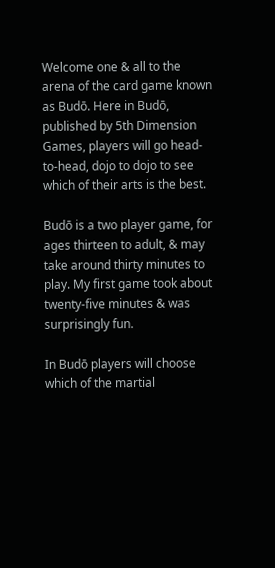Welcome one & all to the arena of the card game known as Budō. Here in Budō, published by 5th Dimension Games, players will go head-to-head, dojo to dojo to see which of their arts is the best.

Budō is a two player game, for ages thirteen to adult, & may take around thirty minutes to play. My first game took about twenty-five minutes & was surprisingly fun.

In Budō players will choose which of the martial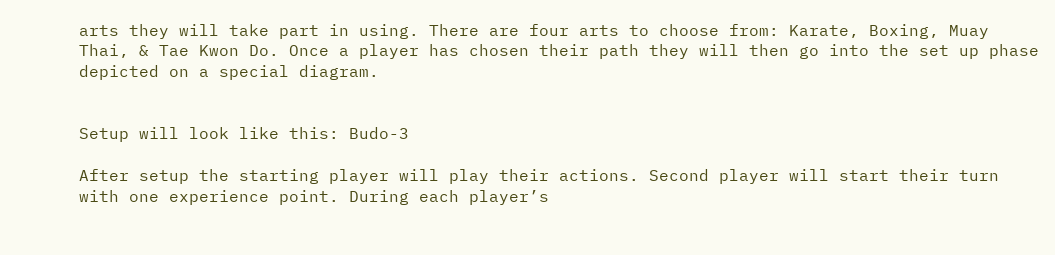arts they will take part in using. There are four arts to choose from: Karate, Boxing, Muay Thai, & Tae Kwon Do. Once a player has chosen their path they will then go into the set up phase depicted on a special diagram.


Setup will look like this: Budo-3

After setup the starting player will play their actions. Second player will start their turn with one experience point. During each player’s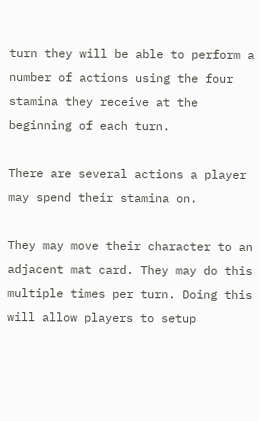turn they will be able to perform a number of actions using the four stamina they receive at the beginning of each turn.

There are several actions a player may spend their stamina on.

They may move their character to an adjacent mat card. They may do this multiple times per turn. Doing this will allow players to setup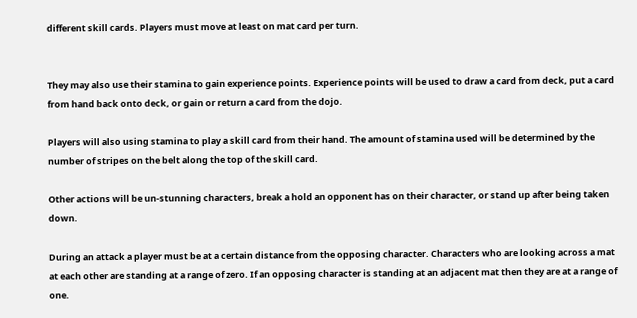different skill cards. Players must move at least on mat card per turn.


They may also use their stamina to gain experience points. Experience points will be used to draw a card from deck, put a card from hand back onto deck, or gain or return a card from the dojo.

Players will also using stamina to play a skill card from their hand. The amount of stamina used will be determined by the number of stripes on the belt along the top of the skill card.

Other actions will be un-stunning characters, break a hold an opponent has on their character, or stand up after being taken down.

During an attack a player must be at a certain distance from the opposing character. Characters who are looking across a mat at each other are standing at a range of zero. If an opposing character is standing at an adjacent mat then they are at a range of one.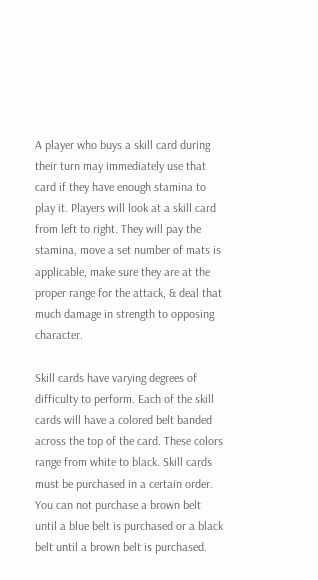A player who buys a skill card during their turn may immediately use that card if they have enough stamina to play it. Players will look at a skill card from left to right. They will pay the stamina, move a set number of mats is applicable, make sure they are at the proper range for the attack, & deal that much damage in strength to opposing character.

Skill cards have varying degrees of difficulty to perform. Each of the skill cards will have a colored belt banded across the top of the card. These colors range from white to black. Skill cards must be purchased in a certain order. You can not purchase a brown belt until a blue belt is purchased or a black belt until a brown belt is purchased.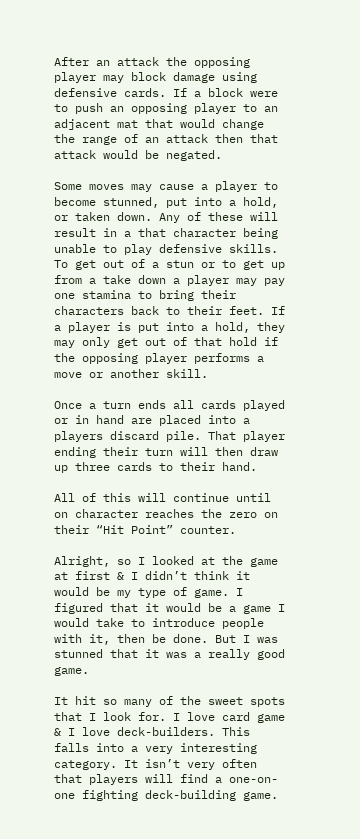After an attack the opposing player may block damage using defensive cards. If a block were to push an opposing player to an adjacent mat that would change the range of an attack then that attack would be negated.

Some moves may cause a player to become stunned, put into a hold, or taken down. Any of these will result in a that character being unable to play defensive skills. To get out of a stun or to get up from a take down a player may pay one stamina to bring their characters back to their feet. If a player is put into a hold, they may only get out of that hold if the opposing player performs a move or another skill.

Once a turn ends all cards played or in hand are placed into a players discard pile. That player ending their turn will then draw up three cards to their hand.

All of this will continue until on character reaches the zero on their “Hit Point” counter.

Alright, so I looked at the game at first & I didn’t think it would be my type of game. I figured that it would be a game I would take to introduce people with it, then be done. But I was stunned that it was a really good game.

It hit so many of the sweet spots that I look for. I love card game & I love deck-builders. This falls into a very interesting category. It isn’t very often that players will find a one-on-one fighting deck-building game.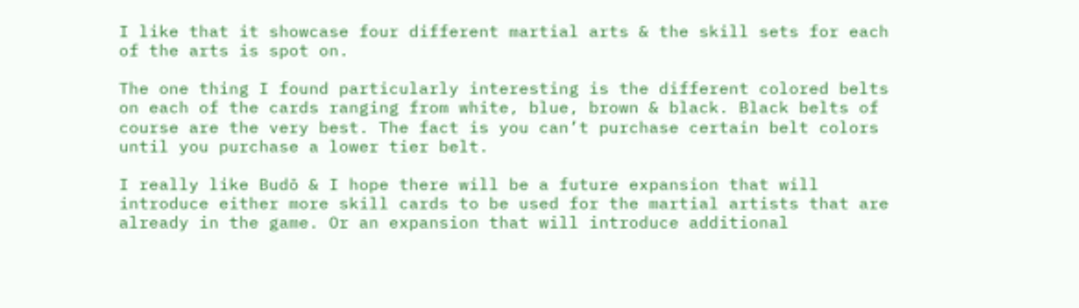I like that it showcase four different martial arts & the skill sets for each of the arts is spot on.

The one thing I found particularly interesting is the different colored belts on each of the cards ranging from white, blue, brown & black. Black belts of course are the very best. The fact is you can’t purchase certain belt colors until you purchase a lower tier belt.

I really like Budō & I hope there will be a future expansion that will introduce either more skill cards to be used for the martial artists that are already in the game. Or an expansion that will introduce additional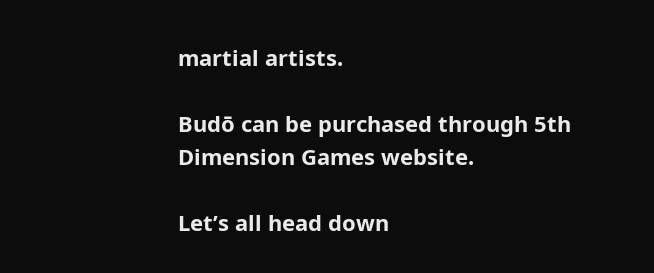martial artists.

Budō can be purchased through 5th Dimension Games website.

Let’s all head down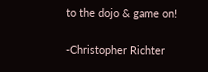to the dojo & game on!

-Christopher Richter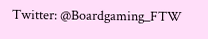Twitter: @Boardgaming_FTW